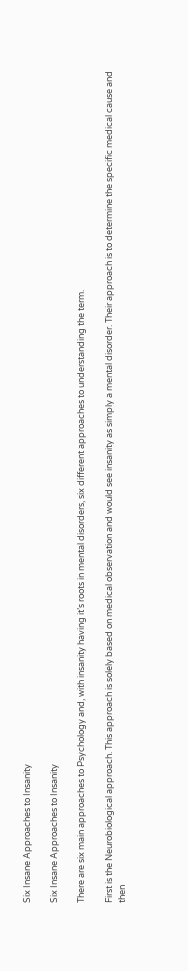Six Insane Approaches to Insanity

Six Insane Approaches to Insanity

There are six main approaches to Psychology and, with insanity having it’s roots in mental disorders, six different approaches to understanding the term.

First is the Neurobiological approach. This approach is solely based on medical observation and would see insanity as simply a mental disorder. Their approach is to determine the specific medical cause and then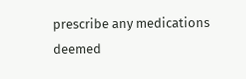prescribe any medications deemed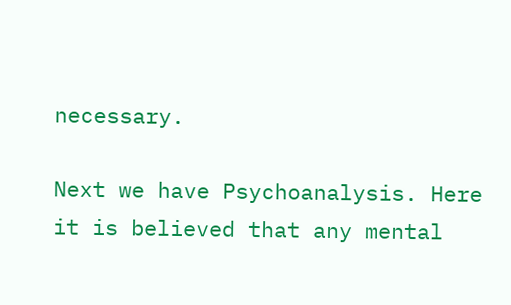necessary.

Next we have Psychoanalysis. Here it is believed that any mental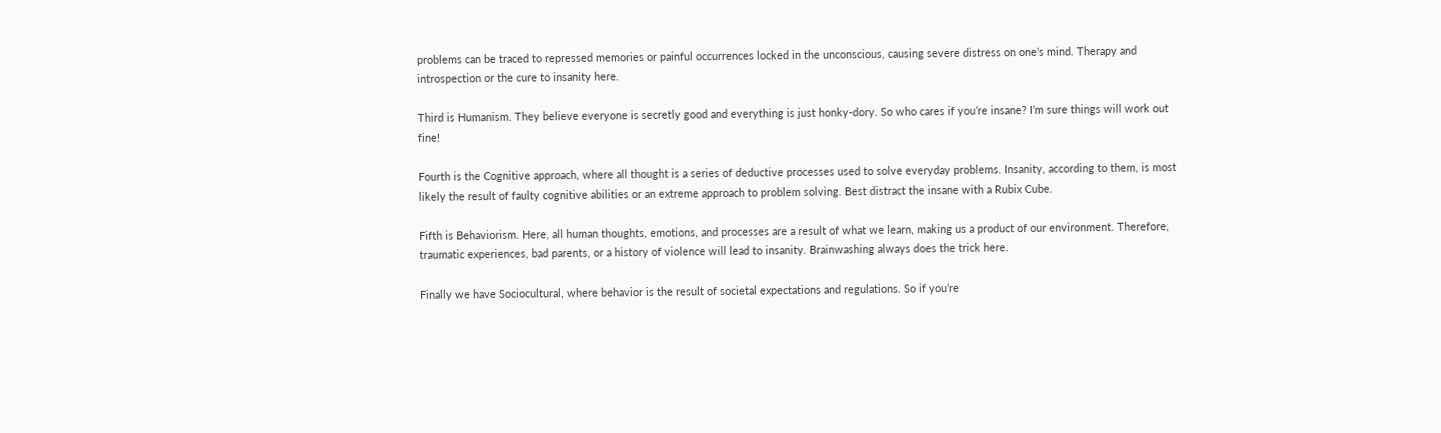problems can be traced to repressed memories or painful occurrences locked in the unconscious, causing severe distress on one’s mind. Therapy and introspection or the cure to insanity here.

Third is Humanism. They believe everyone is secretly good and everything is just honky-dory. So who cares if you’re insane? I’m sure things will work out fine!

Fourth is the Cognitive approach, where all thought is a series of deductive processes used to solve everyday problems. Insanity, according to them, is most likely the result of faulty cognitive abilities or an extreme approach to problem solving. Best distract the insane with a Rubix Cube.

Fifth is Behaviorism. Here, all human thoughts, emotions, and processes are a result of what we learn, making us a product of our environment. Therefore, traumatic experiences, bad parents, or a history of violence will lead to insanity. Brainwashing always does the trick here.

Finally we have Sociocultural, where behavior is the result of societal expectations and regulations. So if you’re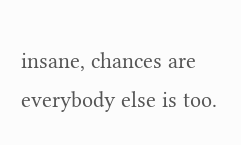insane, chances are everybody else is too.